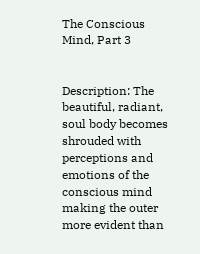The Conscious Mind, Part 3


Description: The beautiful, radiant, soul body becomes shrouded with perceptions and emotions of the conscious mind making the outer more evident than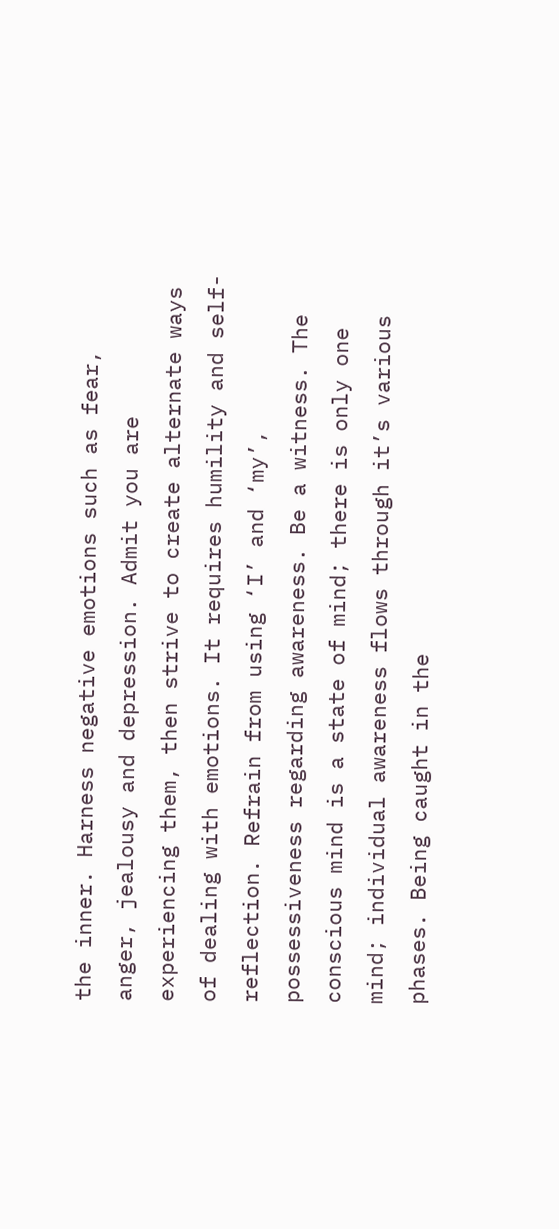the inner. Harness negative emotions such as fear, anger, jealousy and depression. Admit you are experiencing them, then strive to create alternate ways of dealing with emotions. It requires humility and self-reflection. Refrain from using ‘I’ and ‘my’, possessiveness regarding awareness. Be a witness. The conscious mind is a state of mind; there is only one mind; individual awareness flows through it’s various phases. Being caught in the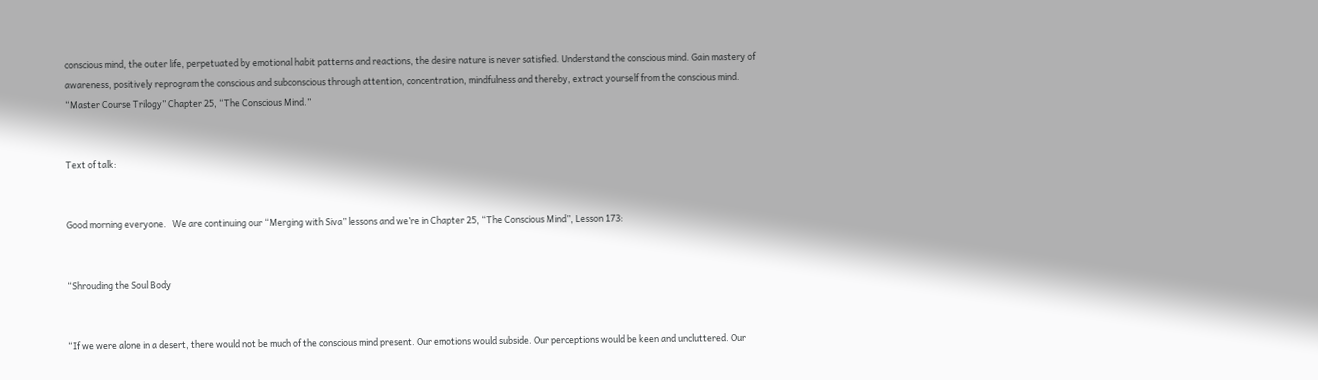conscious mind, the outer life, perpetuated by emotional habit patterns and reactions, the desire nature is never satisfied. Understand the conscious mind. Gain mastery of awareness, positively reprogram the conscious and subconscious through attention, concentration, mindfulness and thereby, extract yourself from the conscious mind.  “Master Course Trilogy” Chapter 25, “The Conscious Mind.”


Text of talk:


Good morning everyone.   We are continuing our “Merging with Siva” lessons and we’re in Chapter 25, “The Conscious Mind”, Lesson 173:


“Shrouding the Soul Body


“If we were alone in a desert, there would not be much of the conscious mind present. Our emotions would subside. Our perceptions would be keen and uncluttered. Our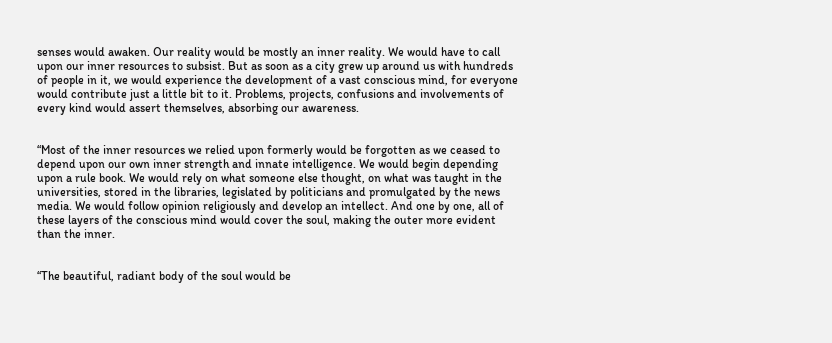senses would awaken. Our reality would be mostly an inner reality. We would have to call upon our inner resources to subsist. But as soon as a city grew up around us with hundreds of people in it, we would experience the development of a vast conscious mind, for everyone would contribute just a little bit to it. Problems, projects, confusions and involvements of every kind would assert themselves, absorbing our awareness.


“Most of the inner resources we relied upon formerly would be forgotten as we ceased to depend upon our own inner strength and innate intelligence. We would begin depending upon a rule book. We would rely on what someone else thought, on what was taught in the universities, stored in the libraries, legislated by politicians and promulgated by the news media. We would follow opinion religiously and develop an intellect. And one by one, all of these layers of the conscious mind would cover the soul, making the outer more evident than the inner.


“The beautiful, radiant body of the soul would be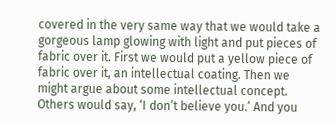covered in the very same way that we would take a gorgeous lamp glowing with light and put pieces of fabric over it. First we would put a yellow piece of fabric over it, an intellectual coating. Then we might argue about some intellectual concept. Others would say, ‘I don’t believe you.’ And you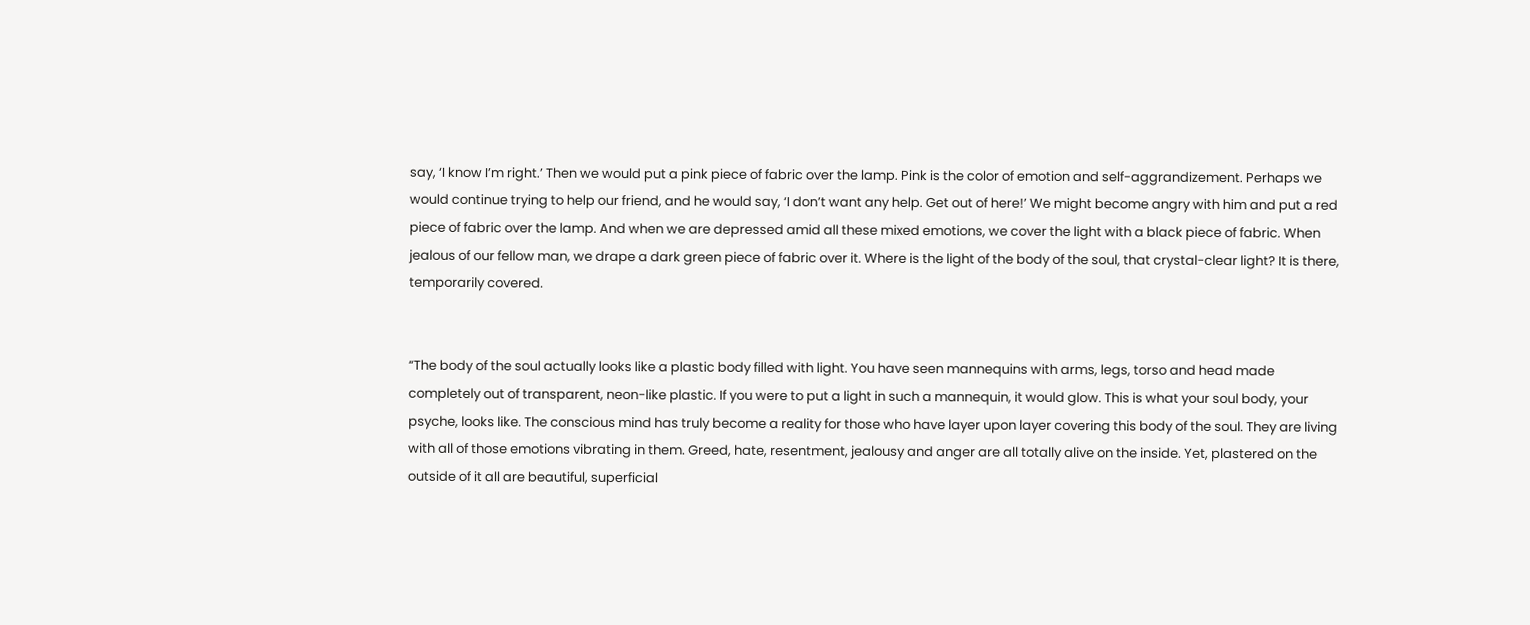say, ‘I know I’m right.’ Then we would put a pink piece of fabric over the lamp. Pink is the color of emotion and self-aggrandizement. Perhaps we would continue trying to help our friend, and he would say, ‘I don’t want any help. Get out of here!’ We might become angry with him and put a red piece of fabric over the lamp. And when we are depressed amid all these mixed emotions, we cover the light with a black piece of fabric. When jealous of our fellow man, we drape a dark green piece of fabric over it. Where is the light of the body of the soul, that crystal-clear light? It is there, temporarily covered.


“The body of the soul actually looks like a plastic body filled with light. You have seen mannequins with arms, legs, torso and head made completely out of transparent, neon-like plastic. If you were to put a light in such a mannequin, it would glow. This is what your soul body, your psyche, looks like. The conscious mind has truly become a reality for those who have layer upon layer covering this body of the soul. They are living with all of those emotions vibrating in them. Greed, hate, resentment, jealousy and anger are all totally alive on the inside. Yet, plastered on the outside of it all are beautiful, superficial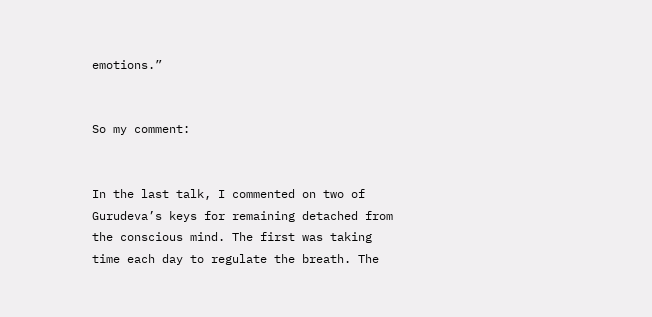emotions.”


So my comment:


In the last talk, I commented on two of Gurudeva’s keys for remaining detached from the conscious mind. The first was taking time each day to regulate the breath. The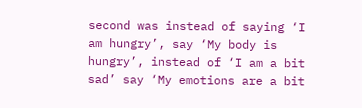second was instead of saying ‘I am hungry’, say ‘My body is hungry’, instead of ‘I am a bit sad’ say ‘My emotions are a bit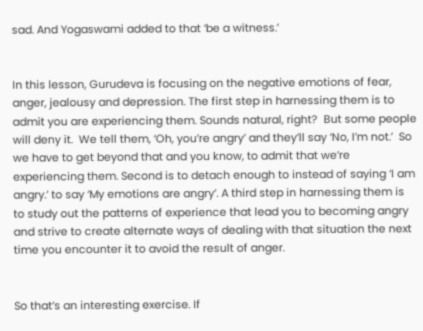sad. And Yogaswami added to that ‘be a witness.’


In this lesson, Gurudeva is focusing on the negative emotions of fear, anger, jealousy and depression. The first step in harnessing them is to admit you are experiencing them. Sounds natural, right?  But some people will deny it.  We tell them, ‘Oh, you’re angry’ and they’ll say ‘No, I’m not.’  So we have to get beyond that and you know, to admit that we’re experiencing them. Second is to detach enough to instead of saying ‘I am angry.’ to say ‘My emotions are angry’. A third step in harnessing them is to study out the patterns of experience that lead you to becoming angry and strive to create alternate ways of dealing with that situation the next time you encounter it to avoid the result of anger.


So that’s an interesting exercise. If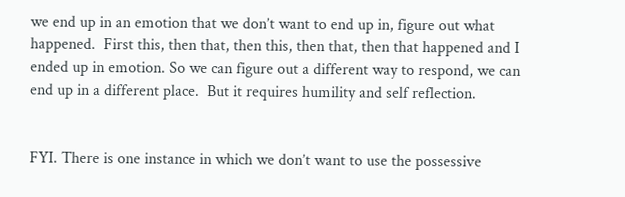we end up in an emotion that we don’t want to end up in, figure out what happened.  First this, then that, then this, then that, then that happened and I ended up in emotion. So we can figure out a different way to respond, we can end up in a different place.  But it requires humility and self reflection.


FYI. There is one instance in which we don’t want to use the possessive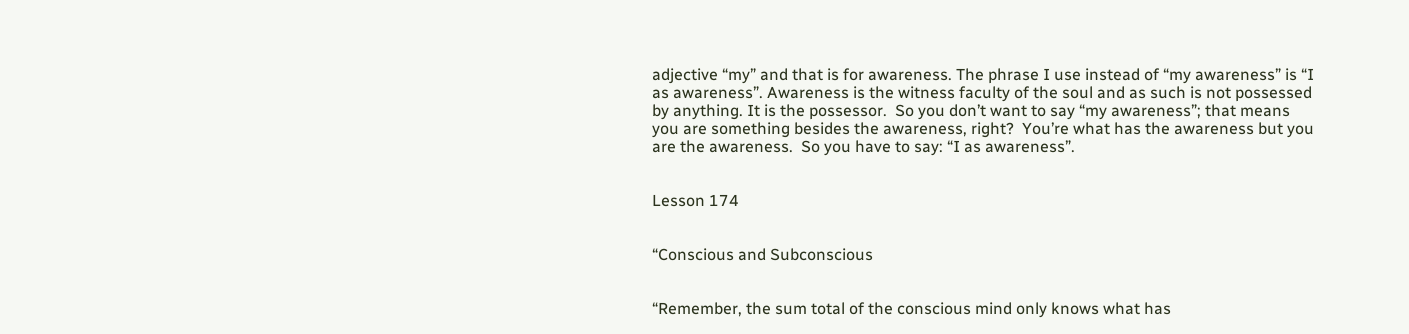adjective “my” and that is for awareness. The phrase I use instead of “my awareness” is “I as awareness”. Awareness is the witness faculty of the soul and as such is not possessed by anything. It is the possessor.  So you don’t want to say “my awareness”; that means you are something besides the awareness, right?  You’re what has the awareness but you are the awareness.  So you have to say: “I as awareness”.


Lesson 174


“Conscious and Subconscious


“Remember, the sum total of the conscious mind only knows what has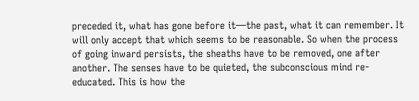preceded it, what has gone before it—the past, what it can remember. It will only accept that which seems to be reasonable. So when the process of going inward persists, the sheaths have to be removed, one after another. The senses have to be quieted, the subconscious mind re-educated. This is how the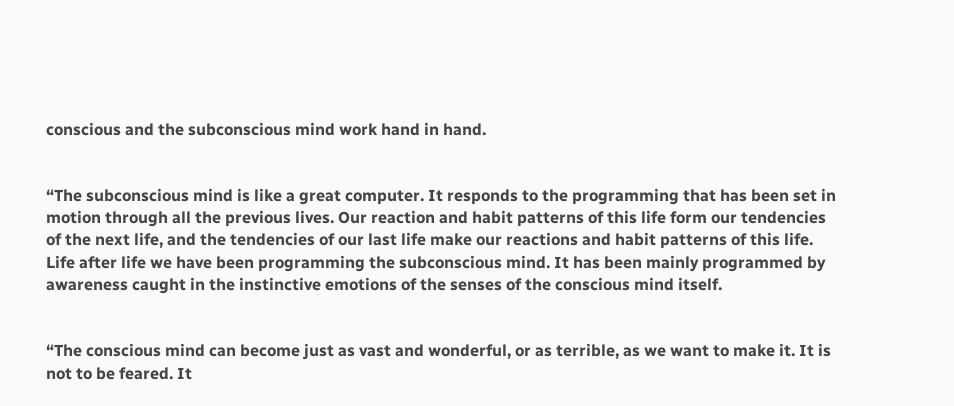conscious and the subconscious mind work hand in hand.


“The subconscious mind is like a great computer. It responds to the programming that has been set in motion through all the previous lives. Our reaction and habit patterns of this life form our tendencies of the next life, and the tendencies of our last life make our reactions and habit patterns of this life. Life after life we have been programming the subconscious mind. It has been mainly programmed by awareness caught in the instinctive emotions of the senses of the conscious mind itself.


“The conscious mind can become just as vast and wonderful, or as terrible, as we want to make it. It is not to be feared. It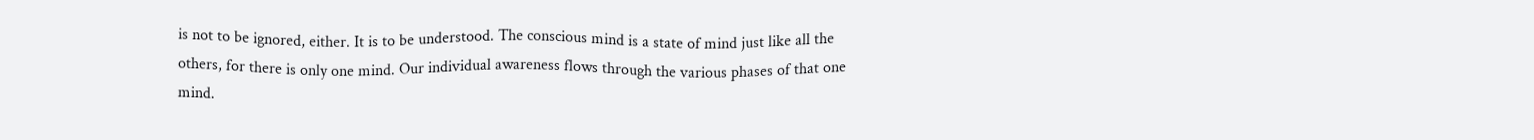is not to be ignored, either. It is to be understood. The conscious mind is a state of mind just like all the others, for there is only one mind. Our individual awareness flows through the various phases of that one mind.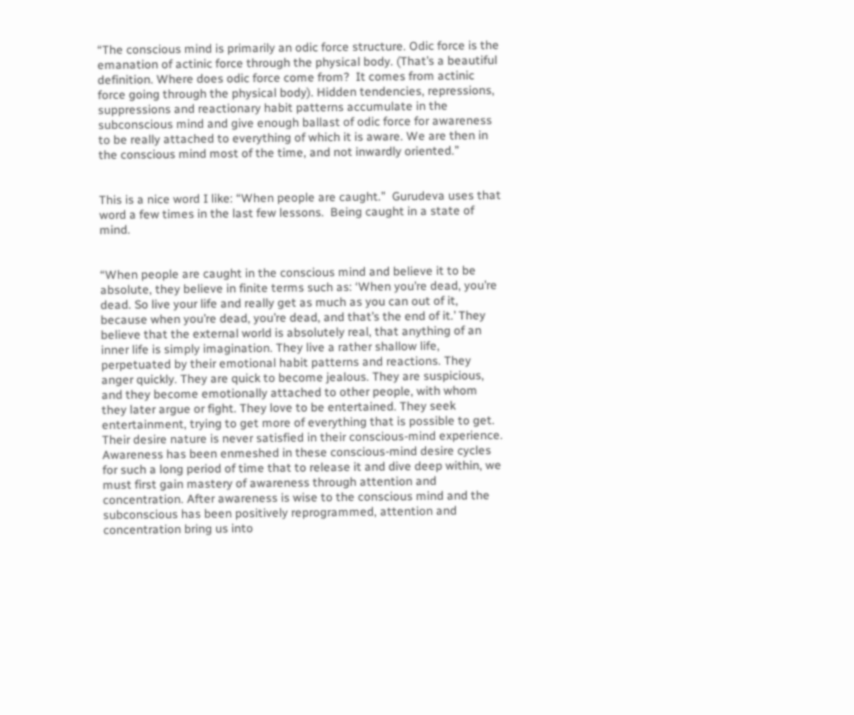“The conscious mind is primarily an odic force structure. Odic force is the emanation of actinic force through the physical body. (That’s a beautiful definition. Where does odic force come from?  It comes from actinic force going through the physical body). Hidden tendencies, repressions, suppressions and reactionary habit patterns accumulate in the subconscious mind and give enough ballast of odic force for awareness to be really attached to everything of which it is aware. We are then in the conscious mind most of the time, and not inwardly oriented.”


This is a nice word I like: “When people are caught.”  Gurudeva uses that word a few times in the last few lessons.  Being caught in a state of mind.


“When people are caught in the conscious mind and believe it to be absolute, they believe in finite terms such as: ‘When you’re dead, you’re dead. So live your life and really get as much as you can out of it, because when you’re dead, you’re dead, and that’s the end of it.’ They believe that the external world is absolutely real, that anything of an inner life is simply imagination. They live a rather shallow life, perpetuated by their emotional habit patterns and reactions. They anger quickly. They are quick to become jealous. They are suspicious, and they become emotionally attached to other people, with whom they later argue or fight. They love to be entertained. They seek entertainment, trying to get more of everything that is possible to get. Their desire nature is never satisfied in their conscious-mind experience. Awareness has been enmeshed in these conscious-mind desire cycles for such a long period of time that to release it and dive deep within, we must first gain mastery of awareness through attention and concentration. After awareness is wise to the conscious mind and the subconscious has been positively reprogrammed, attention and concentration bring us into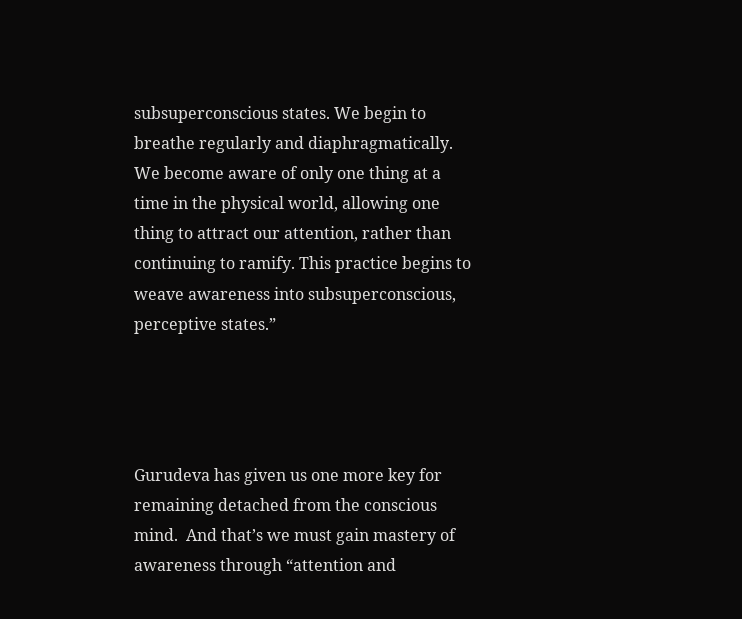subsuperconscious states. We begin to breathe regularly and diaphragmatically. We become aware of only one thing at a time in the physical world, allowing one thing to attract our attention, rather than continuing to ramify. This practice begins to weave awareness into subsuperconscious, perceptive states.”




Gurudeva has given us one more key for remaining detached from the conscious mind.  And that’s we must gain mastery of awareness through “attention and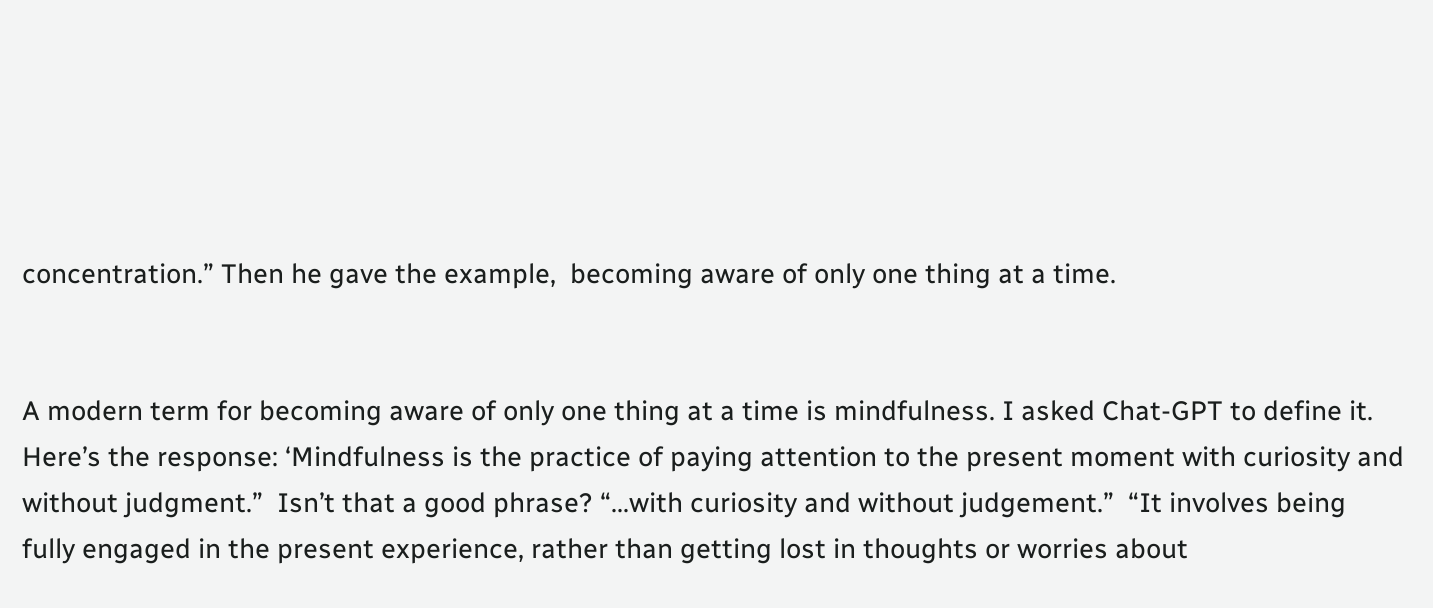concentration.” Then he gave the example,  becoming aware of only one thing at a time.


A modern term for becoming aware of only one thing at a time is mindfulness. I asked Chat-GPT to define it. Here’s the response: ‘Mindfulness is the practice of paying attention to the present moment with curiosity and without judgment.”  Isn’t that a good phrase? “…with curiosity and without judgement.”  “It involves being fully engaged in the present experience, rather than getting lost in thoughts or worries about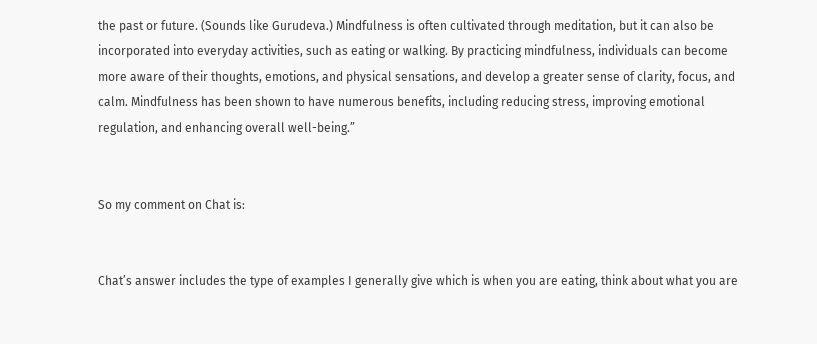the past or future. (Sounds like Gurudeva.) Mindfulness is often cultivated through meditation, but it can also be incorporated into everyday activities, such as eating or walking. By practicing mindfulness, individuals can become more aware of their thoughts, emotions, and physical sensations, and develop a greater sense of clarity, focus, and calm. Mindfulness has been shown to have numerous benefits, including reducing stress, improving emotional regulation, and enhancing overall well-being.”


So my comment on Chat is:


Chat’s answer includes the type of examples I generally give which is when you are eating, think about what you are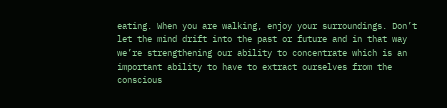eating. When you are walking, enjoy your surroundings. Don’t let the mind drift into the past or future and in that way we’re strengthening our ability to concentrate which is an important ability to have to extract ourselves from the conscious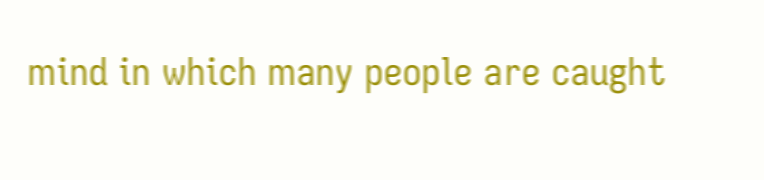mind in which many people are caught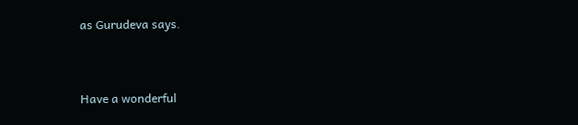as Gurudeva says.


Have a wonderful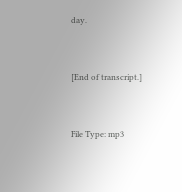day.


[End of transcript.]


File Type: mp3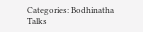Categories: Bodhinatha Talks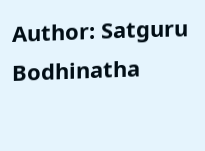Author: Satguru Bodhinatha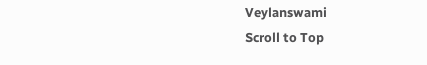Veylanswami
Scroll to Top